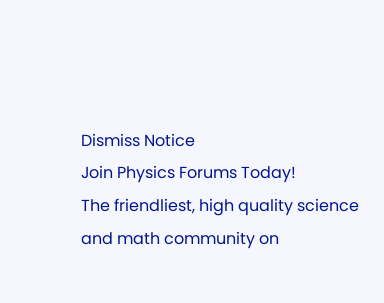Dismiss Notice
Join Physics Forums Today!
The friendliest, high quality science and math community on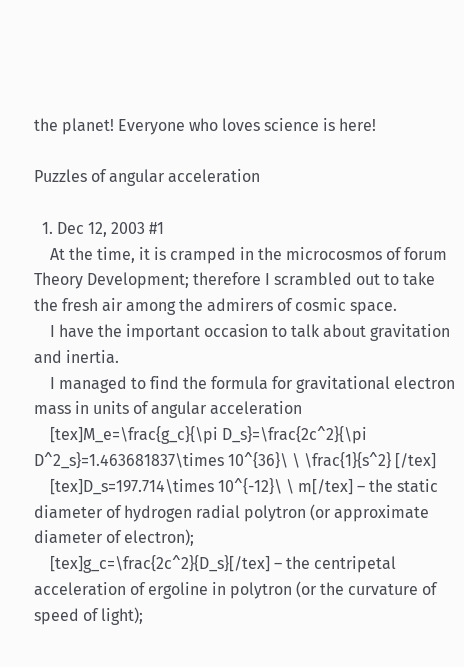the planet! Everyone who loves science is here!

Puzzles of angular acceleration

  1. Dec 12, 2003 #1
    At the time, it is cramped in the microcosmos of forum Theory Development; therefore I scrambled out to take the fresh air among the admirers of cosmic space.
    I have the important occasion to talk about gravitation and inertia.
    I managed to find the formula for gravitational electron mass in units of angular acceleration
    [tex]M_e=\frac{g_c}{\pi D_s}=\frac{2c^2}{\pi D^2_s}=1.463681837\times 10^{36}\ \ \frac{1}{s^2} [/tex]
    [tex]D_s=197.714\times 10^{-12}\ \ m[/tex] – the static diameter of hydrogen radial polytron (or approximate diameter of electron);
    [tex]g_c=\frac{2c^2}{D_s}[/tex] – the centripetal acceleration of ergoline in polytron (or the curvature of speed of light);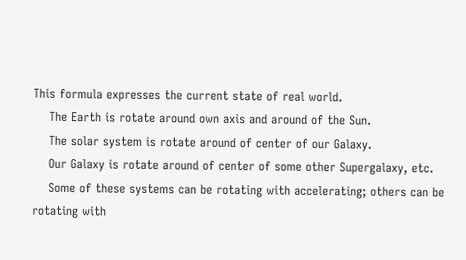This formula expresses the current state of real world.
    The Earth is rotate around own axis and around of the Sun.
    The solar system is rotate around of center of our Galaxy.
    Our Galaxy is rotate around of center of some other Supergalaxy, etc.
    Some of these systems can be rotating with accelerating; others can be rotating with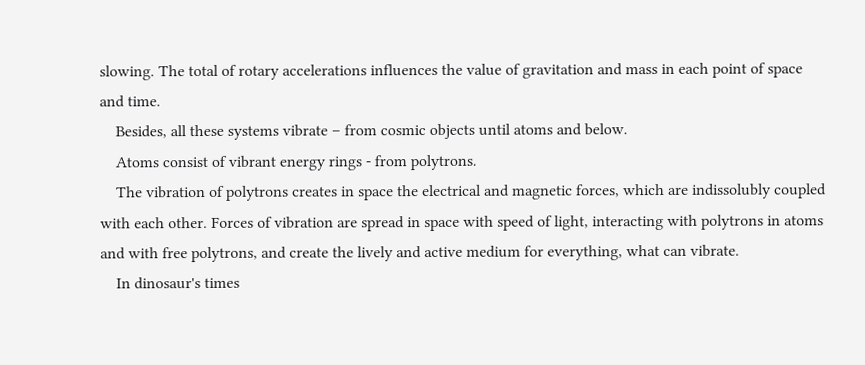slowing. The total of rotary accelerations influences the value of gravitation and mass in each point of space and time.
    Besides, all these systems vibrate – from cosmic objects until atoms and below.
    Atoms consist of vibrant energy rings - from polytrons.
    The vibration of polytrons creates in space the electrical and magnetic forces, which are indissolubly coupled with each other. Forces of vibration are spread in space with speed of light, interacting with polytrons in atoms and with free polytrons, and create the lively and active medium for everything, what can vibrate.
    In dinosaur's times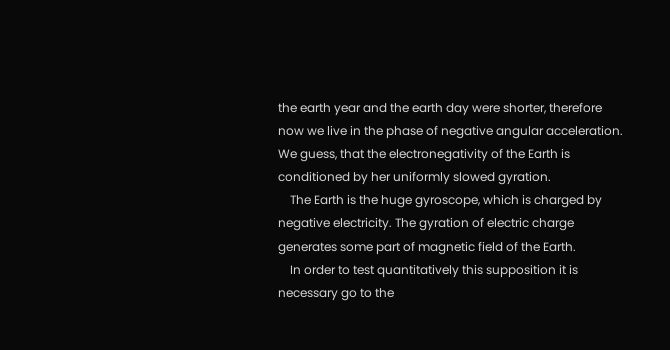the earth year and the earth day were shorter, therefore now we live in the phase of negative angular acceleration. We guess, that the electronegativity of the Earth is conditioned by her uniformly slowed gyration.
    The Earth is the huge gyroscope, which is charged by negative electricity. The gyration of electric charge generates some part of magnetic field of the Earth.
    In order to test quantitatively this supposition it is necessary go to the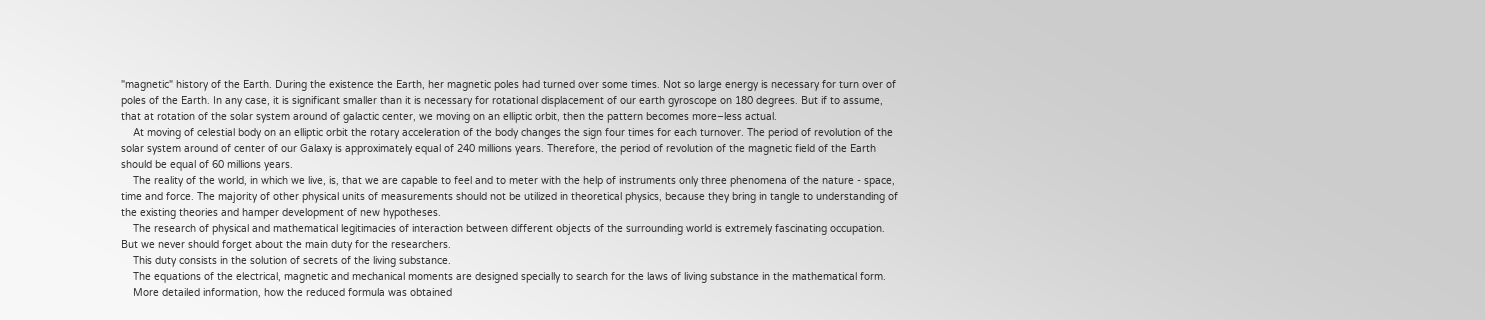"magnetic" history of the Earth. During the existence the Earth, her magnetic poles had turned over some times. Not so large energy is necessary for turn over of poles of the Earth. In any case, it is significant smaller than it is necessary for rotational displacement of our earth gyroscope on 180 degrees. But if to assume, that at rotation of the solar system around of galactic center, we moving on an elliptic orbit, then the pattern becomes more–less actual.
    At moving of celestial body on an elliptic orbit the rotary acceleration of the body changes the sign four times for each turnover. The period of revolution of the solar system around of center of our Galaxy is approximately equal of 240 millions years. Therefore, the period of revolution of the magnetic field of the Earth should be equal of 60 millions years.
    The reality of the world, in which we live, is, that we are capable to feel and to meter with the help of instruments only three phenomena of the nature - space, time and force. The majority of other physical units of measurements should not be utilized in theoretical physics, because they bring in tangle to understanding of the existing theories and hamper development of new hypotheses.
    The research of physical and mathematical legitimacies of interaction between different objects of the surrounding world is extremely fascinating occupation. But we never should forget about the main duty for the researchers.
    This duty consists in the solution of secrets of the living substance.
    The equations of the electrical, magnetic and mechanical moments are designed specially to search for the laws of living substance in the mathematical form.
    More detailed information, how the reduced formula was obtained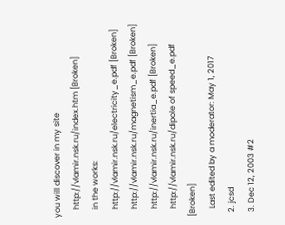you will discover in my site
    http://vlamir.nsk.ru/index.htm [Broken]
    in the works:
    http://vlamir.nsk.ru/electricity_e.pdf [Broken]
    http://vlamir.nsk.ru/magnetism_e.pdf [Broken]
    http://vlamir.nsk.ru/inertia_e.pdf [Broken]
    http://vlamir.nsk.ru/dipole of speed_e.pdf [Broken]
    Last edited by a moderator: May 1, 2017
  2. jcsd
  3. Dec 12, 2003 #2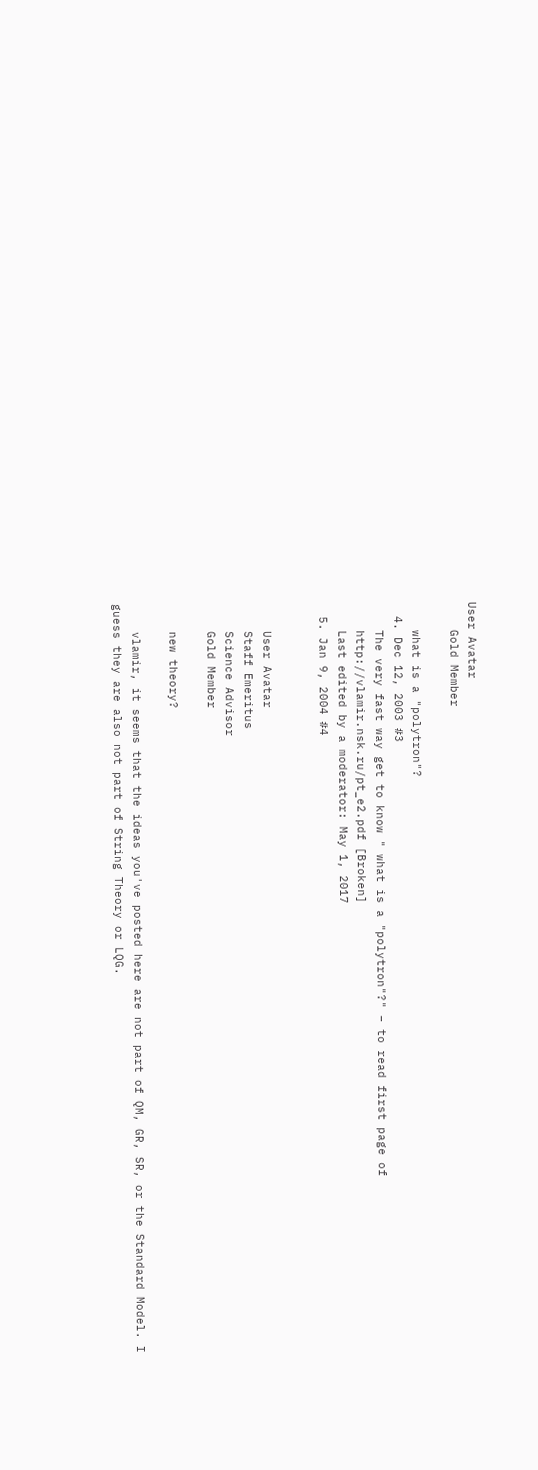User Avatar
    Gold Member

    what is a "polytron"?
  4. Dec 12, 2003 #3
    The very fast way get to know " what is a "polytron"?" – to read first page of
    http://vlamir.nsk.ru/pt_e2.pdf [Broken]
    Last edited by a moderator: May 1, 2017
  5. Jan 9, 2004 #4


    User Avatar
    Staff Emeritus
    Science Advisor
    Gold Member

    new theory?

    vlamir, it seems that the ideas you've posted here are not part of QM, GR, SR, or the Standard Model. I guess they are also not part of String Theory or LQG.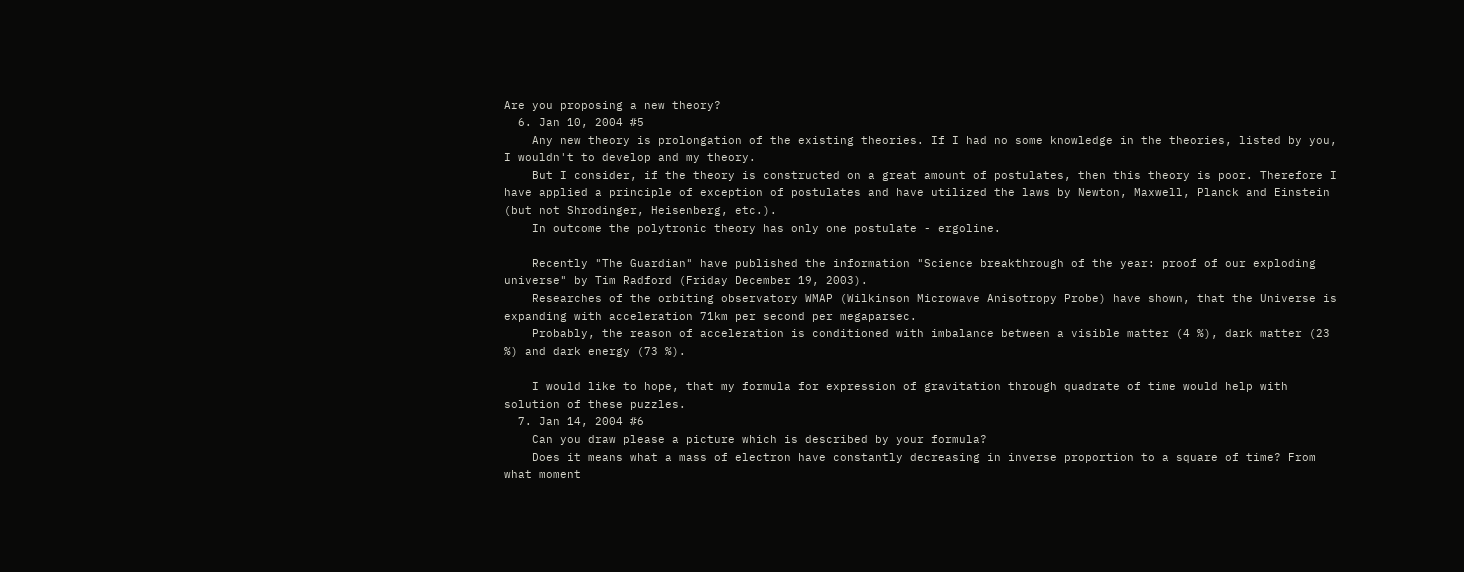Are you proposing a new theory?
  6. Jan 10, 2004 #5
    Any new theory is prolongation of the existing theories. If I had no some knowledge in the theories, listed by you, I wouldn't to develop and my theory.
    But I consider, if the theory is constructed on a great amount of postulates, then this theory is poor. Therefore I have applied a principle of exception of postulates and have utilized the laws by Newton, Maxwell, Planck and Einstein (but not Shrodinger, Heisenberg, etc.).
    In outcome the polytronic theory has only one postulate - ergoline.

    Recently "The Guardian" have published the information "Science breakthrough of the year: proof of our exploding universe" by Tim Radford (Friday December 19, 2003).
    Researches of the orbiting observatory WMAP (Wilkinson Microwave Anisotropy Probe) have shown, that the Universe is expanding with acceleration 71km per second per megaparsec.
    Probably, the reason of acceleration is conditioned with imbalance between a visible matter (4 %), dark matter (23 %) and dark energy (73 %).

    I would like to hope, that my formula for expression of gravitation through quadrate of time would help with solution of these puzzles.
  7. Jan 14, 2004 #6
    Can you draw please a picture which is described by your formula?
    Does it means what a mass of electron have constantly decreasing in inverse proportion to a square of time? From what moment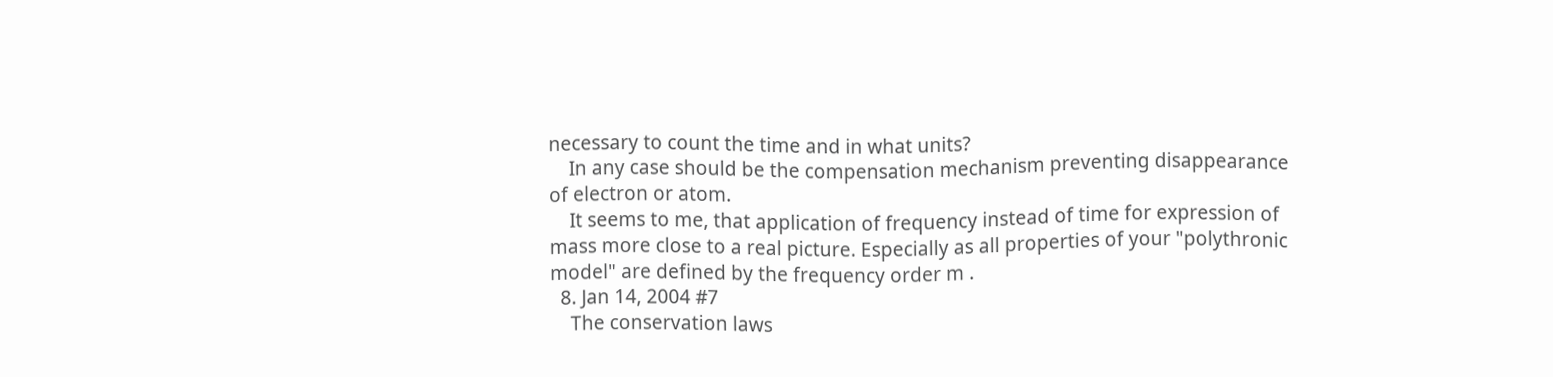necessary to count the time and in what units?
    In any case should be the compensation mechanism preventing disappearance of electron or atom.
    It seems to me, that application of frequency instead of time for expression of mass more close to a real picture. Especially as all properties of your "polythronic model" are defined by the frequency order m .
  8. Jan 14, 2004 #7
    The conservation laws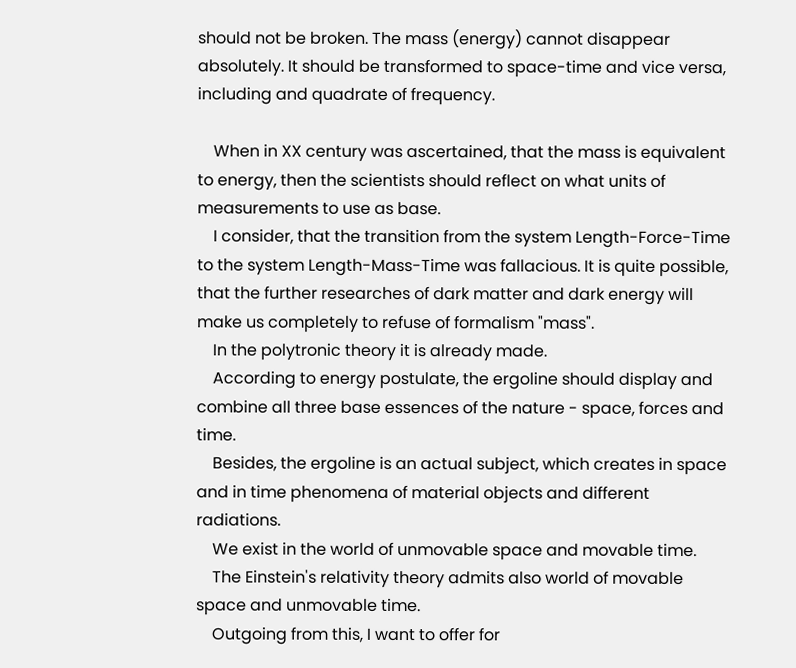should not be broken. The mass (energy) cannot disappear absolutely. It should be transformed to space-time and vice versa, including and quadrate of frequency.

    When in XX century was ascertained, that the mass is equivalent to energy, then the scientists should reflect on what units of measurements to use as base.
    I consider, that the transition from the system Length-Force-Time to the system Length-Mass-Time was fallacious. It is quite possible, that the further researches of dark matter and dark energy will make us completely to refuse of formalism "mass".
    In the polytronic theory it is already made.
    According to energy postulate, the ergoline should display and combine all three base essences of the nature - space, forces and time.
    Besides, the ergoline is an actual subject, which creates in space and in time phenomena of material objects and different radiations.
    We exist in the world of unmovable space and movable time.
    The Einstein's relativity theory admits also world of movable space and unmovable time.
    Outgoing from this, I want to offer for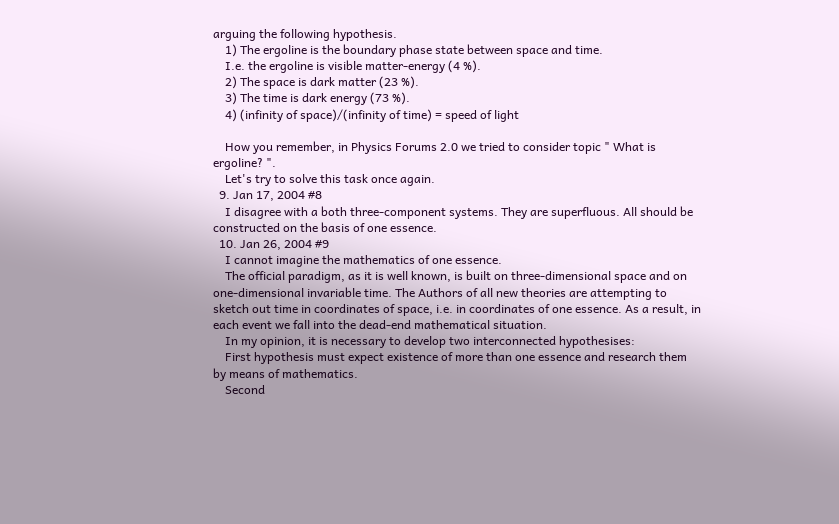arguing the following hypothesis.
    1) The ergoline is the boundary phase state between space and time.
    I.e. the ergoline is visible matter-energy (4 %).
    2) The space is dark matter (23 %).
    3) The time is dark energy (73 %).
    4) (infinity of space)/(infinity of time) = speed of light

    How you remember, in Physics Forums 2.0 we tried to consider topic " What is ergoline? ".
    Let's try to solve this task once again.
  9. Jan 17, 2004 #8
    I disagree with a both three-component systems. They are superfluous. All should be constructed on the basis of one essence.
  10. Jan 26, 2004 #9
    I cannot imagine the mathematics of one essence.
    The official paradigm, as it is well known, is built on three-dimensional space and on one-dimensional invariable time. The Authors of all new theories are attempting to sketch out time in coordinates of space, i.e. in coordinates of one essence. As a result, in each event we fall into the dead-end mathematical situation.
    In my opinion, it is necessary to develop two interconnected hypothesises:
    First hypothesis must expect existence of more than one essence and research them by means of mathematics.
    Second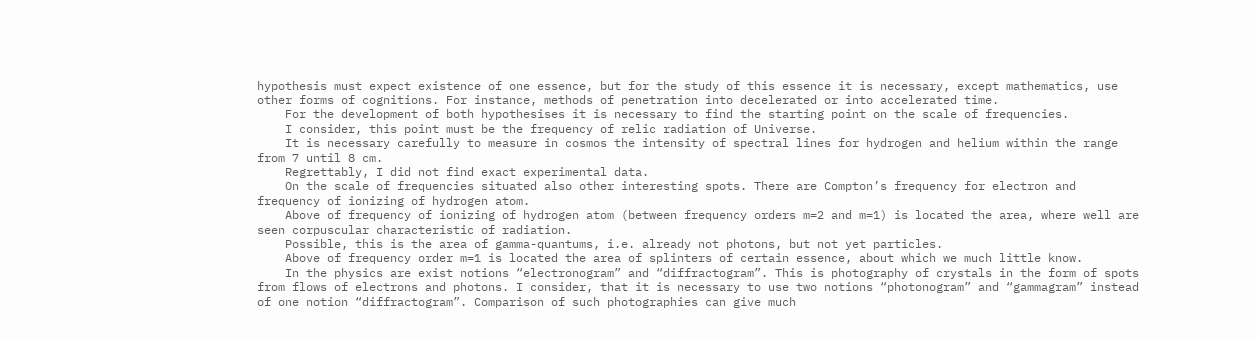hypothesis must expect existence of one essence, but for the study of this essence it is necessary, except mathematics, use other forms of cognitions. For instance, methods of penetration into decelerated or into accelerated time.
    For the development of both hypothesises it is necessary to find the starting point on the scale of frequencies.
    I consider, this point must be the frequency of relic radiation of Universe.
    It is necessary carefully to measure in cosmos the intensity of spectral lines for hydrogen and helium within the range from 7 until 8 cm.
    Regrettably, I did not find exact experimental data.
    On the scale of frequencies situated also other interesting spots. There are Compton’s frequency for electron and frequency of ionizing of hydrogen atom.
    Above of frequency of ionizing of hydrogen atom (between frequency orders m=2 and m=1) is located the area, where well are seen corpuscular characteristic of radiation.
    Possible, this is the area of gamma-quantums, i.e. already not photons, but not yet particles.
    Above of frequency order m=1 is located the area of splinters of certain essence, about which we much little know.
    In the physics are exist notions “electronogram” and “diffractogram”. This is photography of crystals in the form of spots from flows of electrons and photons. I consider, that it is necessary to use two notions “photonogram” and “gammagram” instead of one notion “diffractogram”. Comparison of such photographies can give much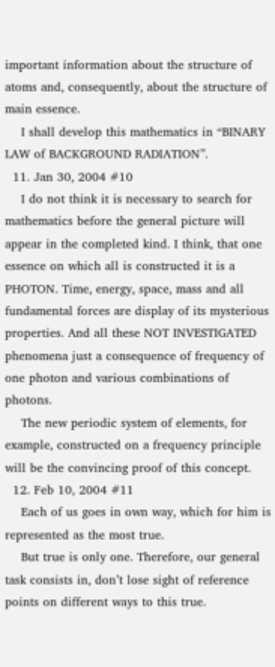important information about the structure of atoms and, consequently, about the structure of main essence.
    I shall develop this mathematics in “BINARY LAW of BACKGROUND RADIATION”.
  11. Jan 30, 2004 #10
    I do not think it is necessary to search for mathematics before the general picture will appear in the completed kind. I think, that one essence on which all is constructed it is a PHOTON. Time, energy, space, mass and all fundamental forces are display of its mysterious properties. And all these NOT INVESTIGATED phenomena just a consequence of frequency of one photon and various combinations of photons.
    The new periodic system of elements, for example, constructed on a frequency principle will be the convincing proof of this concept.
  12. Feb 10, 2004 #11
    Each of us goes in own way, which for him is represented as the most true.
    But true is only one. Therefore, our general task consists in, don’t lose sight of reference points on different ways to this true.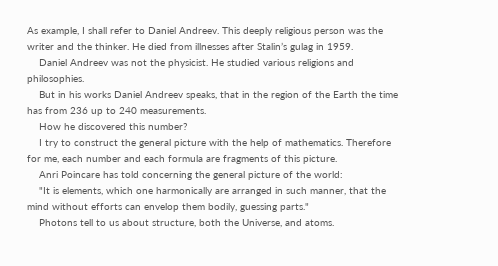As example, I shall refer to Daniel Andreev. This deeply religious person was the writer and the thinker. He died from illnesses after Stalin’s gulag in 1959.
    Daniel Andreev was not the physicist. He studied various religions and philosophies.
    But in his works Daniel Andreev speaks, that in the region of the Earth the time has from 236 up to 240 measurements.
    How he discovered this number?
    I try to construct the general picture with the help of mathematics. Therefore for me, each number and each formula are fragments of this picture.
    Anri Poincare has told concerning the general picture of the world:
    "It is elements, which one harmonically are arranged in such manner, that the mind without efforts can envelop them bodily, guessing parts."
    Photons tell to us about structure, both the Universe, and atoms.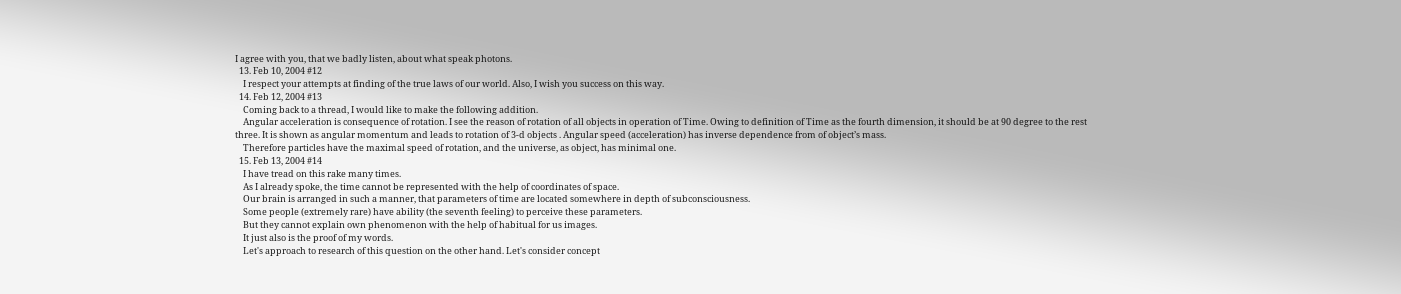I agree with you, that we badly listen, about what speak photons.
  13. Feb 10, 2004 #12
    I respect your attempts at finding of the true laws of our world. Also, I wish you success on this way.
  14. Feb 12, 2004 #13
    Coming back to a thread, I would like to make the following addition.
    Angular acceleration is consequence of rotation. I see the reason of rotation of all objects in operation of Time. Owing to definition of Time as the fourth dimension, it should be at 90 degree to the rest three. It is shown as angular momentum and leads to rotation of 3-d objects . Angular speed (acceleration) has inverse dependence from of object’s mass.
    Therefore particles have the maximal speed of rotation, and the universe, as object, has minimal one.
  15. Feb 13, 2004 #14
    I have tread on this rake many times.
    As I already spoke, the time cannot be represented with the help of coordinates of space.
    Our brain is arranged in such a manner, that parameters of time are located somewhere in depth of subconsciousness.
    Some people (extremely rare) have ability (the seventh feeling) to perceive these parameters.
    But they cannot explain own phenomenon with the help of habitual for us images.
    It just also is the proof of my words.
    Let's approach to research of this question on the other hand. Let's consider concept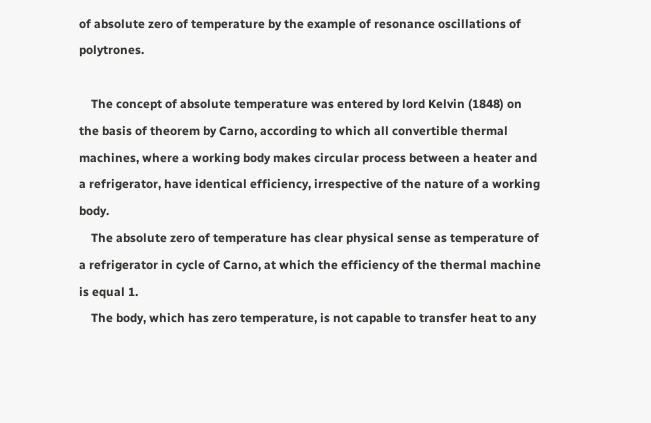of absolute zero of temperature by the example of resonance oscillations of polytrones.

    The concept of absolute temperature was entered by lord Kelvin (1848) on the basis of theorem by Carno, according to which all convertible thermal machines, where a working body makes circular process between a heater and a refrigerator, have identical efficiency, irrespective of the nature of a working body.
    The absolute zero of temperature has clear physical sense as temperature of a refrigerator in cycle of Carno, at which the efficiency of the thermal machine is equal 1.
    The body, which has zero temperature, is not capable to transfer heat to any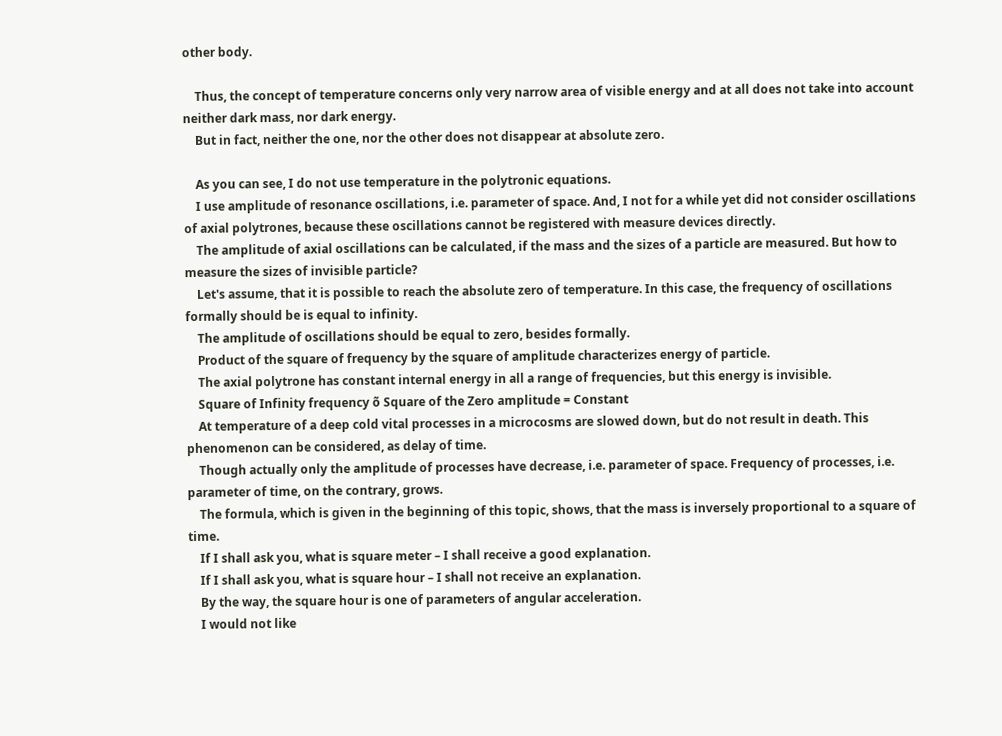other body.

    Thus, the concept of temperature concerns only very narrow area of visible energy and at all does not take into account neither dark mass, nor dark energy.
    But in fact, neither the one, nor the other does not disappear at absolute zero.

    As you can see, I do not use temperature in the polytronic equations.
    I use amplitude of resonance oscillations, i.e. parameter of space. And, I not for a while yet did not consider oscillations of axial polytrones, because these oscillations cannot be registered with measure devices directly.
    The amplitude of axial oscillations can be calculated, if the mass and the sizes of a particle are measured. But how to measure the sizes of invisible particle?
    Let's assume, that it is possible to reach the absolute zero of temperature. In this case, the frequency of oscillations formally should be is equal to infinity.
    The amplitude of oscillations should be equal to zero, besides formally.
    Product of the square of frequency by the square of amplitude characterizes energy of particle.
    The axial polytrone has constant internal energy in all a range of frequencies, but this energy is invisible.
    Square of Infinity frequency õ Square of the Zero amplitude = Constant
    At temperature of a deep cold vital processes in a microcosms are slowed down, but do not result in death. This phenomenon can be considered, as delay of time.
    Though actually only the amplitude of processes have decrease, i.e. parameter of space. Frequency of processes, i.e. parameter of time, on the contrary, grows.
    The formula, which is given in the beginning of this topic, shows, that the mass is inversely proportional to a square of time.
    If I shall ask you, what is square meter – I shall receive a good explanation.
    If I shall ask you, what is square hour – I shall not receive an explanation.
    By the way, the square hour is one of parameters of angular acceleration.
    I would not like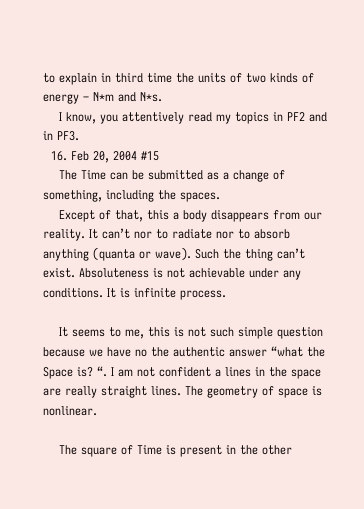to explain in third time the units of two kinds of energy – N*m and N*s.
    I know, you attentively read my topics in PF2 and in PF3.
  16. Feb 20, 2004 #15
    The Time can be submitted as a change of something, including the spaces.
    Except of that, this a body disappears from our reality. It can’t nor to radiate nor to absorb anything (quanta or wave). Such the thing can’t exist. Absoluteness is not achievable under any conditions. It is infinite process.

    It seems to me, this is not such simple question because we have no the authentic answer “what the Space is? “. I am not confident a lines in the space are really straight lines. The geometry of space is nonlinear.

    The square of Time is present in the other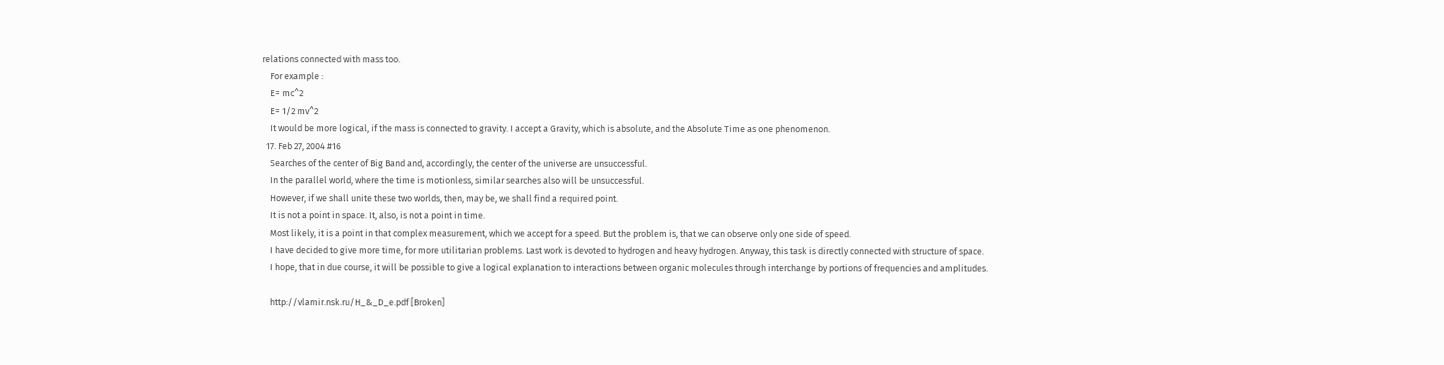relations connected with mass too.
    For example :
    E= mc^2
    E= 1/2 mv^2
    It would be more logical, if the mass is connected to gravity. I accept a Gravity, which is absolute, and the Absolute Time as one phenomenon.
  17. Feb 27, 2004 #16
    Searches of the center of Big Band and, accordingly, the center of the universe are unsuccessful.
    In the parallel world, where the time is motionless, similar searches also will be unsuccessful.
    However, if we shall unite these two worlds, then, may be, we shall find a required point.
    It is not a point in space. It, also, is not a point in time.
    Most likely, it is a point in that complex measurement, which we accept for a speed. But the problem is, that we can observe only one side of speed.
    I have decided to give more time, for more utilitarian problems. Last work is devoted to hydrogen and heavy hydrogen. Anyway, this task is directly connected with structure of space.
    I hope, that in due course, it will be possible to give a logical explanation to interactions between organic molecules through interchange by portions of frequencies and amplitudes.

    http://vlamir.nsk.ru/H_&_D_e.pdf [Broken]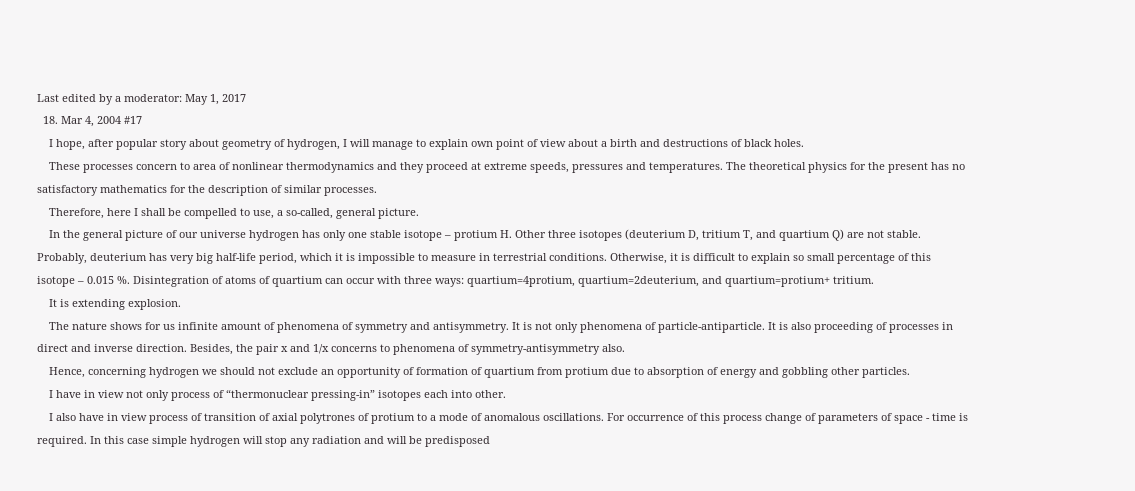Last edited by a moderator: May 1, 2017
  18. Mar 4, 2004 #17
    I hope, after popular story about geometry of hydrogen, I will manage to explain own point of view about a birth and destructions of black holes.
    These processes concern to area of nonlinear thermodynamics and they proceed at extreme speeds, pressures and temperatures. The theoretical physics for the present has no satisfactory mathematics for the description of similar processes.
    Therefore, here I shall be compelled to use, a so-called, general picture.
    In the general picture of our universe hydrogen has only one stable isotope – protium H. Other three isotopes (deuterium D, tritium T, and quartium Q) are not stable. Probably, deuterium has very big half-life period, which it is impossible to measure in terrestrial conditions. Otherwise, it is difficult to explain so small percentage of this isotope – 0.015 %. Disintegration of atoms of quartium can occur with three ways: quartium=4protium, quartium=2deuterium, and quartium=protium+ tritium.
    It is extending explosion.
    The nature shows for us infinite amount of phenomena of symmetry and antisymmetry. It is not only phenomena of particle-antiparticle. It is also proceeding of processes in direct and inverse direction. Besides, the pair x and 1/x concerns to phenomena of symmetry-antisymmetry also.
    Hence, concerning hydrogen we should not exclude an opportunity of formation of quartium from protium due to absorption of energy and gobbling other particles.
    I have in view not only process of “thermonuclear pressing-in” isotopes each into other.
    I also have in view process of transition of axial polytrones of protium to a mode of anomalous oscillations. For occurrence of this process change of parameters of space - time is required. In this case simple hydrogen will stop any radiation and will be predisposed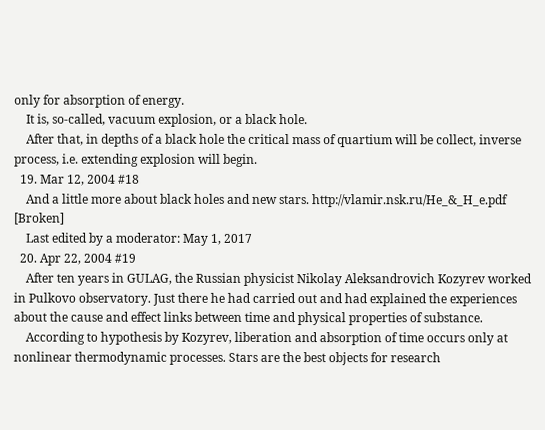only for absorption of energy.
    It is, so-called, vacuum explosion, or a black hole.
    After that, in depths of a black hole the critical mass of quartium will be collect, inverse process, i.e. extending explosion will begin.
  19. Mar 12, 2004 #18
    And a little more about black holes and new stars. http://vlamir.nsk.ru/He_&_H_e.pdf [Broken]
    Last edited by a moderator: May 1, 2017
  20. Apr 22, 2004 #19
    After ten years in GULAG, the Russian physicist Nikolay Aleksandrovich Kozyrev worked in Pulkovo observatory. Just there he had carried out and had explained the experiences about the cause and effect links between time and physical properties of substance.
    According to hypothesis by Kozyrev, liberation and absorption of time occurs only at nonlinear thermodynamic processes. Stars are the best objects for research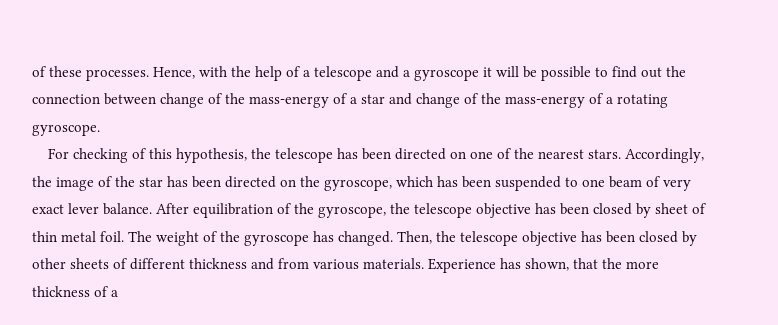of these processes. Hence, with the help of a telescope and a gyroscope it will be possible to find out the connection between change of the mass-energy of a star and change of the mass-energy of a rotating gyroscope.
    For checking of this hypothesis, the telescope has been directed on one of the nearest stars. Accordingly, the image of the star has been directed on the gyroscope, which has been suspended to one beam of very exact lever balance. After equilibration of the gyroscope, the telescope objective has been closed by sheet of thin metal foil. The weight of the gyroscope has changed. Then, the telescope objective has been closed by other sheets of different thickness and from various materials. Experience has shown, that the more thickness of a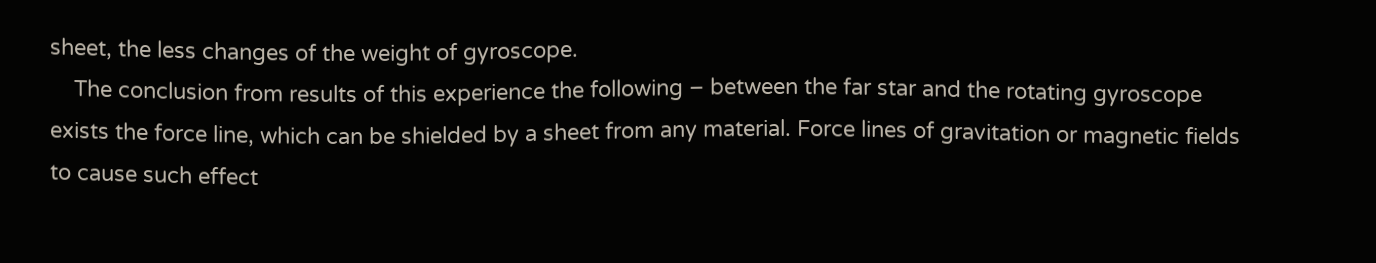sheet, the less changes of the weight of gyroscope.
    The conclusion from results of this experience the following – between the far star and the rotating gyroscope exists the force line, which can be shielded by a sheet from any material. Force lines of gravitation or magnetic fields to cause such effect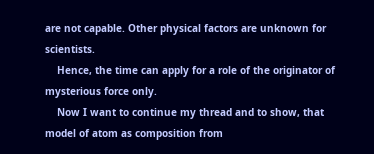are not capable. Other physical factors are unknown for scientists.
    Hence, the time can apply for a role of the originator of mysterious force only.
    Now I want to continue my thread and to show, that model of atom as composition from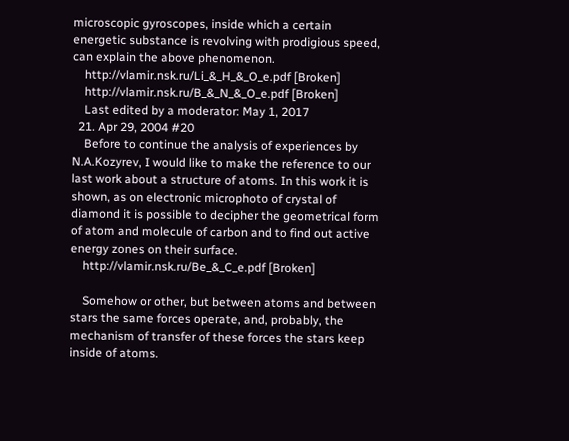microscopic gyroscopes, inside which a certain energetic substance is revolving with prodigious speed, can explain the above phenomenon.
    http://vlamir.nsk.ru/Li_&_H_&_O_e.pdf [Broken]
    http://vlamir.nsk.ru/B_&_N_&_O_e.pdf [Broken]
    Last edited by a moderator: May 1, 2017
  21. Apr 29, 2004 #20
    Before to continue the analysis of experiences by N.A.Kozyrev, I would like to make the reference to our last work about a structure of atoms. In this work it is shown, as on electronic microphoto of crystal of diamond it is possible to decipher the geometrical form of atom and molecule of carbon and to find out active energy zones on their surface.
    http://vlamir.nsk.ru/Be_&_C_e.pdf [Broken]

    Somehow or other, but between atoms and between stars the same forces operate, and, probably, the mechanism of transfer of these forces the stars keep inside of atoms.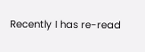Recently I has re-read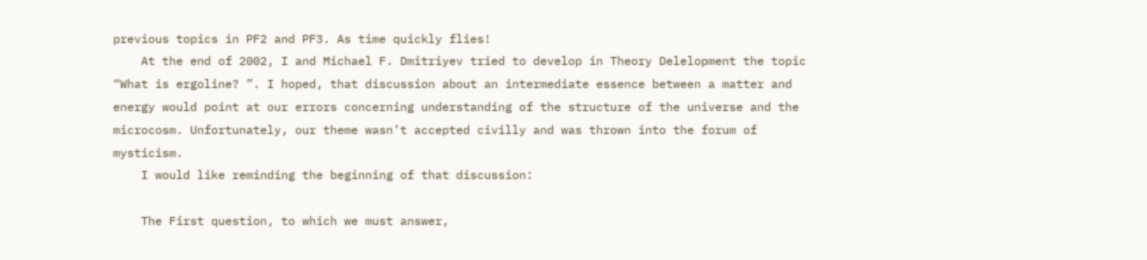previous topics in PF2 and PF3. As time quickly flies!
    At the end of 2002, I and Michael F. Dmitriyev tried to develop in Theory Delelopment the topic “What is ergoline? ”. I hoped, that discussion about an intermediate essence between a matter and energy would point at our errors concerning understanding of the structure of the universe and the microcosm. Unfortunately, our theme wasn’t accepted civilly and was thrown into the forum of mysticism.
    I would like reminding the beginning of that discussion:

    The First question, to which we must answer,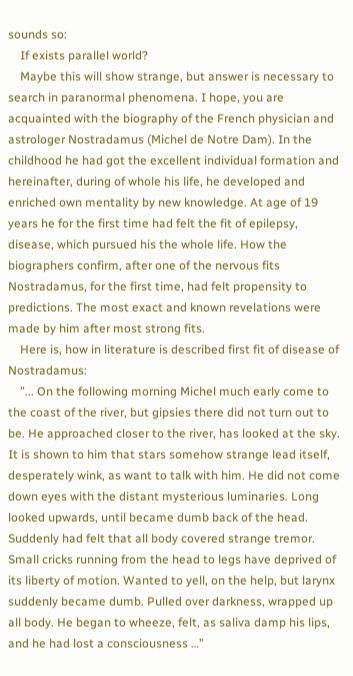sounds so:
    If exists parallel world?
    Maybe this will show strange, but answer is necessary to search in paranormal phenomena. I hope, you are acquainted with the biography of the French physician and astrologer Nostradamus (Michel de Notre Dam). In the childhood he had got the excellent individual formation and hereinafter, during of whole his life, he developed and enriched own mentality by new knowledge. At age of 19 years he for the first time had felt the fit of epilepsy, disease, which pursued his the whole life. How the biographers confirm, after one of the nervous fits Nostradamus, for the first time, had felt propensity to predictions. The most exact and known revelations were made by him after most strong fits.
    Here is, how in literature is described first fit of disease of Nostradamus:
    ”... On the following morning Michel much early come to the coast of the river, but gipsies there did not turn out to be. He approached closer to the river, has looked at the sky. It is shown to him that stars somehow strange lead itself, desperately wink, as want to talk with him. He did not come down eyes with the distant mysterious luminaries. Long looked upwards, until became dumb back of the head. Suddenly had felt that all body covered strange tremor. Small cricks running from the head to legs have deprived of its liberty of motion. Wanted to yell, on the help, but larynx suddenly became dumb. Pulled over darkness, wrapped up all body. He began to wheeze, felt, as saliva damp his lips, and he had lost a consciousness …”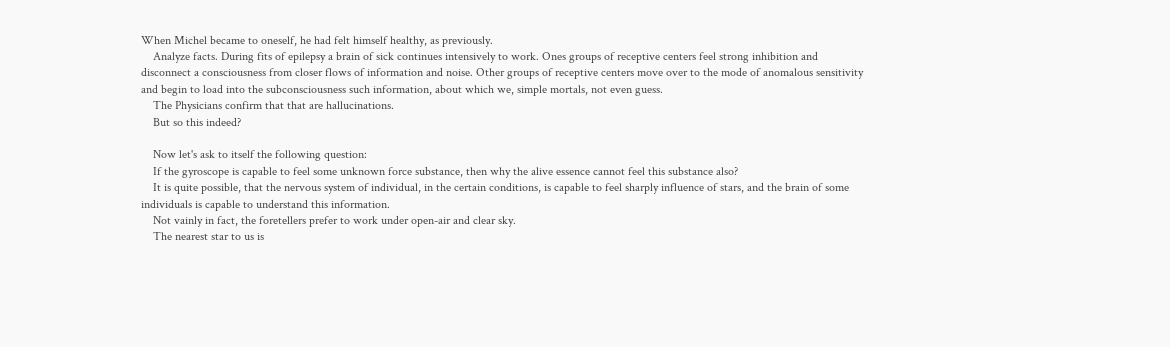When Michel became to oneself, he had felt himself healthy, as previously.
    Analyze facts. During fits of epilepsy a brain of sick continues intensively to work. Ones groups of receptive centers feel strong inhibition and disconnect a consciousness from closer flows of information and noise. Other groups of receptive centers move over to the mode of anomalous sensitivity and begin to load into the subconsciousness such information, about which we, simple mortals, not even guess.
    The Physicians confirm that that are hallucinations.
    But so this indeed?

    Now let's ask to itself the following question:
    If the gyroscope is capable to feel some unknown force substance, then why the alive essence cannot feel this substance also?
    It is quite possible, that the nervous system of individual, in the certain conditions, is capable to feel sharply influence of stars, and the brain of some individuals is capable to understand this information.
    Not vainly in fact, the foretellers prefer to work under open-air and clear sky.
    The nearest star to us is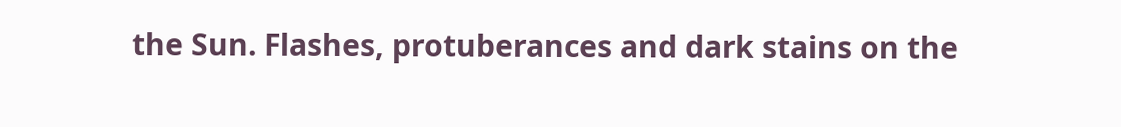the Sun. Flashes, protuberances and dark stains on the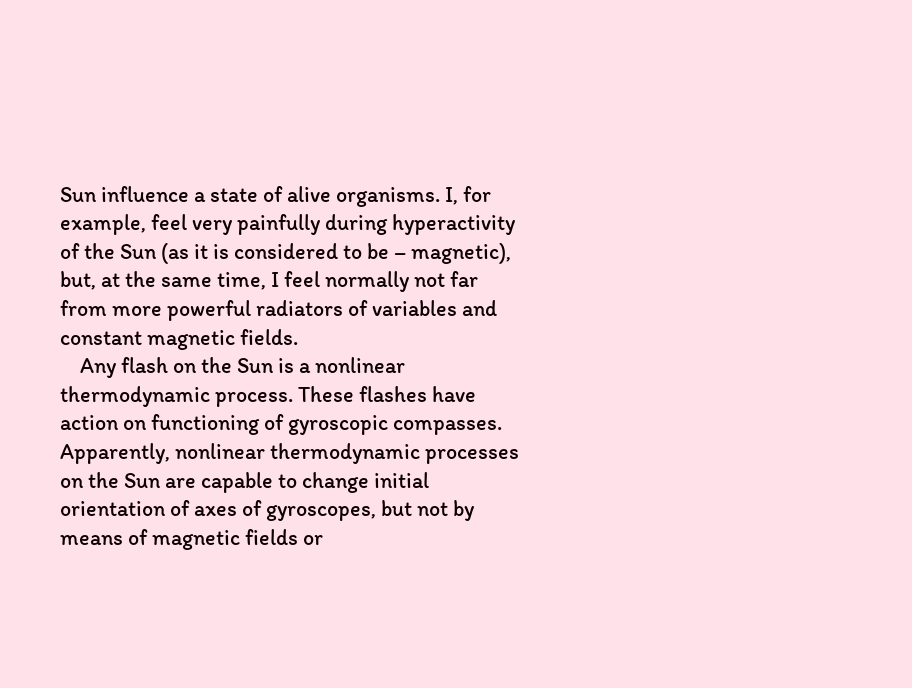Sun influence a state of alive organisms. I, for example, feel very painfully during hyperactivity of the Sun (as it is considered to be – magnetic), but, at the same time, I feel normally not far from more powerful radiators of variables and constant magnetic fields.
    Any flash on the Sun is a nonlinear thermodynamic process. These flashes have action on functioning of gyroscopic compasses. Apparently, nonlinear thermodynamic processes on the Sun are capable to change initial orientation of axes of gyroscopes, but not by means of magnetic fields or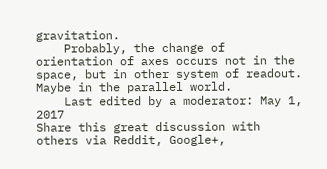gravitation.
    Probably, the change of orientation of axes occurs not in the space, but in other system of readout. Maybe in the parallel world.
    Last edited by a moderator: May 1, 2017
Share this great discussion with others via Reddit, Google+,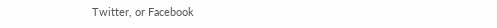Twitter, or Facebook